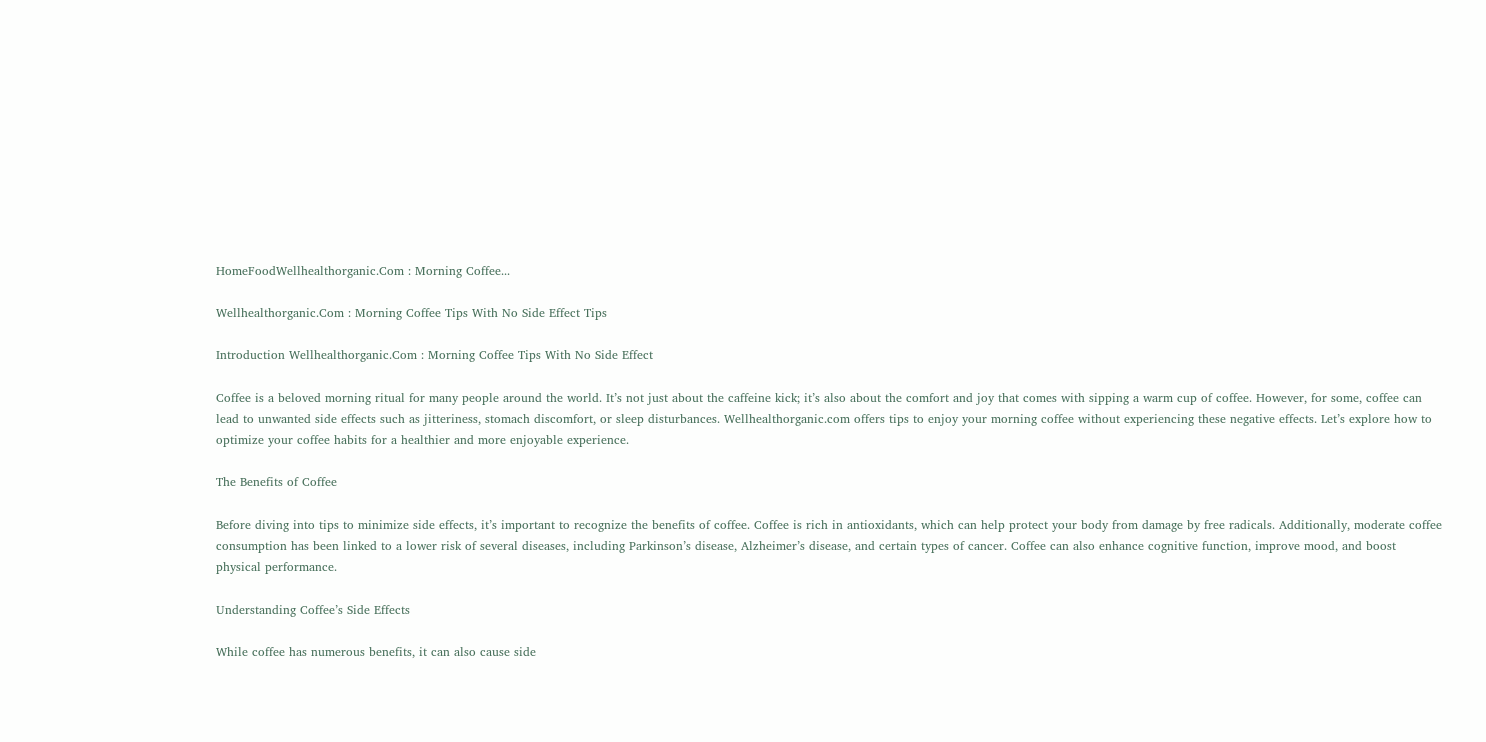HomeFoodWellhealthorganic.Com : Morning Coffee...

Wellhealthorganic.Com : Morning Coffee Tips With No Side Effect Tips

Introduction Wellhealthorganic.Com : Morning Coffee Tips With No Side Effect

Coffee is a beloved morning ritual for many people around the world. It’s not just about the caffeine kick; it’s also about the comfort and joy that comes with sipping a warm cup of coffee. However, for some, coffee can lead to unwanted side effects such as jitteriness, stomach discomfort, or sleep disturbances. Wellhealthorganic.com offers tips to enjoy your morning coffee without experiencing these negative effects. Let’s explore how to optimize your coffee habits for a healthier and more enjoyable experience.

The Benefits of Coffee

Before diving into tips to minimize side effects, it’s important to recognize the benefits of coffee. Coffee is rich in antioxidants, which can help protect your body from damage by free radicals. Additionally, moderate coffee consumption has been linked to a lower risk of several diseases, including Parkinson’s disease, Alzheimer’s disease, and certain types of cancer. Coffee can also enhance cognitive function, improve mood, and boost physical performance.

Understanding Coffee’s Side Effects

While coffee has numerous benefits, it can also cause side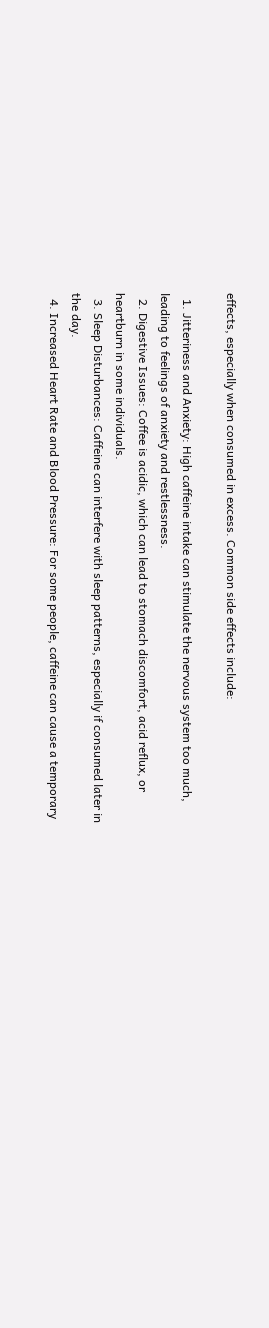effects, especially when consumed in excess. Common side effects include:

  1. Jitteriness and Anxiety: High caffeine intake can stimulate the nervous system too much, leading to feelings of anxiety and restlessness.
  2. Digestive Issues: Coffee is acidic, which can lead to stomach discomfort, acid reflux, or heartburn in some individuals.
  3. Sleep Disturbances: Caffeine can interfere with sleep patterns, especially if consumed later in the day.
  4. Increased Heart Rate and Blood Pressure: For some people, caffeine can cause a temporary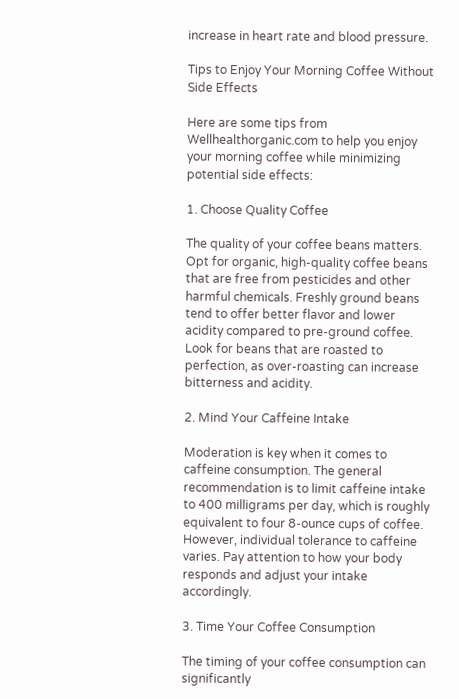increase in heart rate and blood pressure.

Tips to Enjoy Your Morning Coffee Without Side Effects

Here are some tips from Wellhealthorganic.com to help you enjoy your morning coffee while minimizing potential side effects:

1. Choose Quality Coffee

The quality of your coffee beans matters. Opt for organic, high-quality coffee beans that are free from pesticides and other harmful chemicals. Freshly ground beans tend to offer better flavor and lower acidity compared to pre-ground coffee. Look for beans that are roasted to perfection, as over-roasting can increase bitterness and acidity.

2. Mind Your Caffeine Intake

Moderation is key when it comes to caffeine consumption. The general recommendation is to limit caffeine intake to 400 milligrams per day, which is roughly equivalent to four 8-ounce cups of coffee. However, individual tolerance to caffeine varies. Pay attention to how your body responds and adjust your intake accordingly.

3. Time Your Coffee Consumption

The timing of your coffee consumption can significantly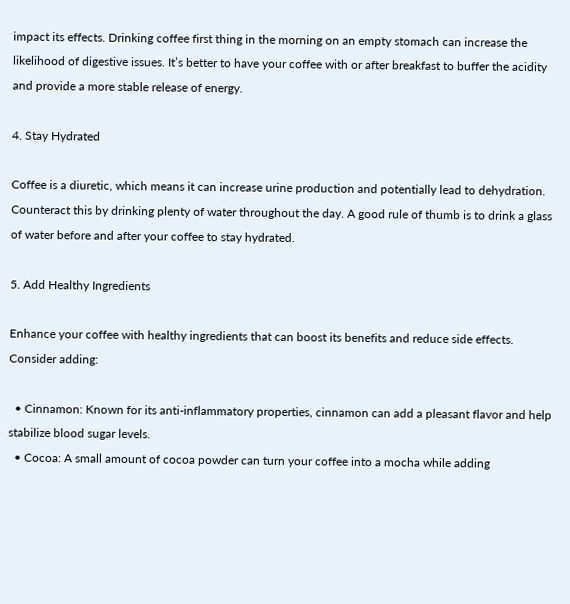impact its effects. Drinking coffee first thing in the morning on an empty stomach can increase the likelihood of digestive issues. It’s better to have your coffee with or after breakfast to buffer the acidity and provide a more stable release of energy.

4. Stay Hydrated

Coffee is a diuretic, which means it can increase urine production and potentially lead to dehydration. Counteract this by drinking plenty of water throughout the day. A good rule of thumb is to drink a glass of water before and after your coffee to stay hydrated.

5. Add Healthy Ingredients

Enhance your coffee with healthy ingredients that can boost its benefits and reduce side effects. Consider adding:

  • Cinnamon: Known for its anti-inflammatory properties, cinnamon can add a pleasant flavor and help stabilize blood sugar levels.
  • Cocoa: A small amount of cocoa powder can turn your coffee into a mocha while adding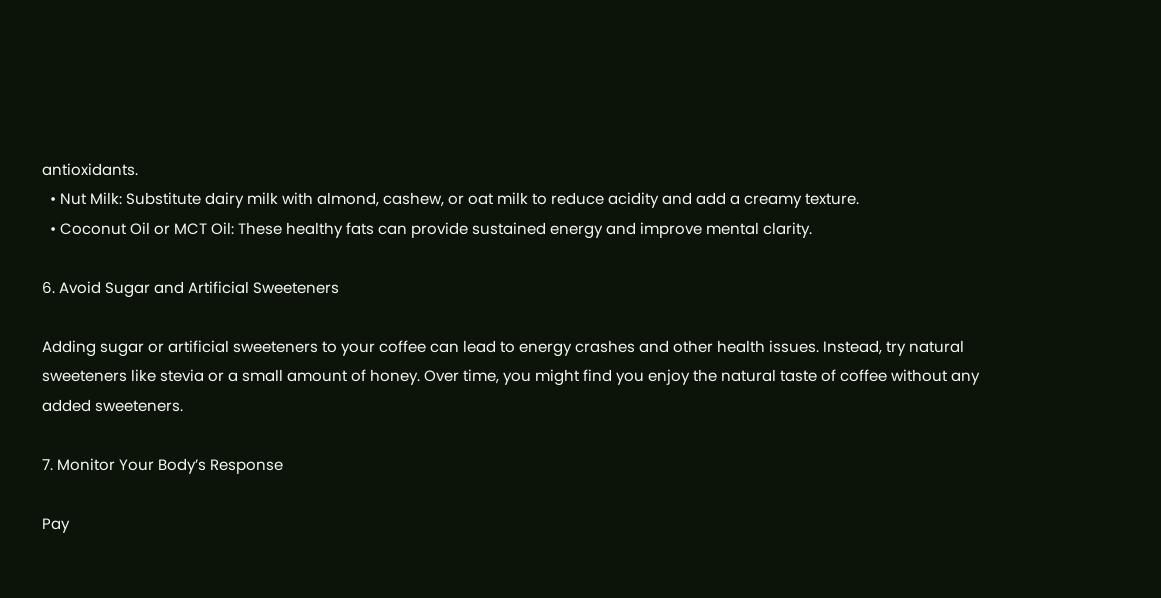antioxidants.
  • Nut Milk: Substitute dairy milk with almond, cashew, or oat milk to reduce acidity and add a creamy texture.
  • Coconut Oil or MCT Oil: These healthy fats can provide sustained energy and improve mental clarity.

6. Avoid Sugar and Artificial Sweeteners

Adding sugar or artificial sweeteners to your coffee can lead to energy crashes and other health issues. Instead, try natural sweeteners like stevia or a small amount of honey. Over time, you might find you enjoy the natural taste of coffee without any added sweeteners.

7. Monitor Your Body’s Response

Pay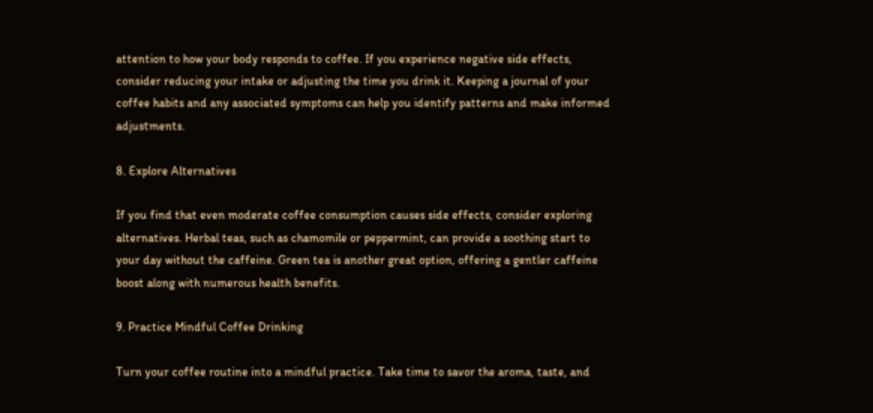attention to how your body responds to coffee. If you experience negative side effects, consider reducing your intake or adjusting the time you drink it. Keeping a journal of your coffee habits and any associated symptoms can help you identify patterns and make informed adjustments.

8. Explore Alternatives

If you find that even moderate coffee consumption causes side effects, consider exploring alternatives. Herbal teas, such as chamomile or peppermint, can provide a soothing start to your day without the caffeine. Green tea is another great option, offering a gentler caffeine boost along with numerous health benefits.

9. Practice Mindful Coffee Drinking

Turn your coffee routine into a mindful practice. Take time to savor the aroma, taste, and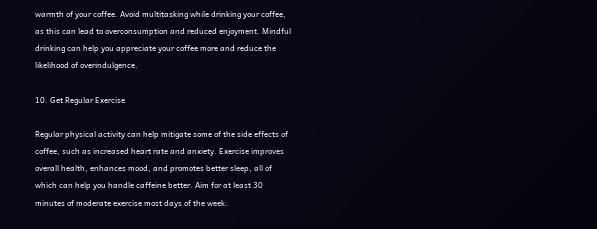warmth of your coffee. Avoid multitasking while drinking your coffee, as this can lead to overconsumption and reduced enjoyment. Mindful drinking can help you appreciate your coffee more and reduce the likelihood of overindulgence.

10. Get Regular Exercise

Regular physical activity can help mitigate some of the side effects of coffee, such as increased heart rate and anxiety. Exercise improves overall health, enhances mood, and promotes better sleep, all of which can help you handle caffeine better. Aim for at least 30 minutes of moderate exercise most days of the week.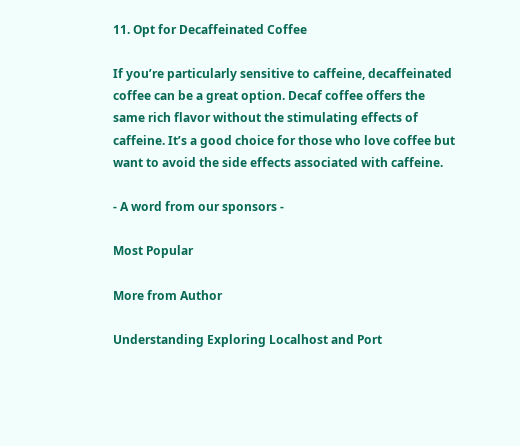11. Opt for Decaffeinated Coffee

If you’re particularly sensitive to caffeine, decaffeinated coffee can be a great option. Decaf coffee offers the same rich flavor without the stimulating effects of caffeine. It’s a good choice for those who love coffee but want to avoid the side effects associated with caffeine.

- A word from our sponsors -

Most Popular

More from Author

Understanding Exploring Localhost and Port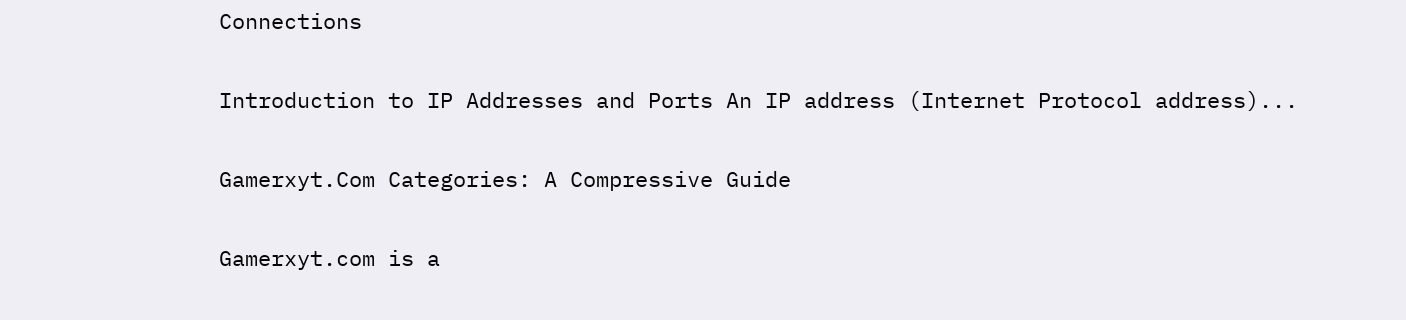Connections

Introduction to IP Addresses and Ports An IP address (Internet Protocol address)...

Gamerxyt.Com Categories: A Compressive Guide

Gamerxyt.com is a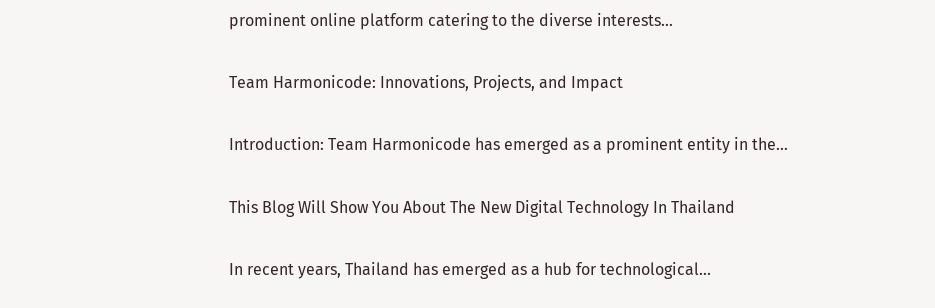prominent online platform catering to the diverse interests...

Team Harmonicode: Innovations, Projects, and Impact

Introduction: Team Harmonicode has emerged as a prominent entity in the...

This Blog Will Show You About The New Digital Technology In Thailand

In recent years, Thailand has emerged as a hub for technological...